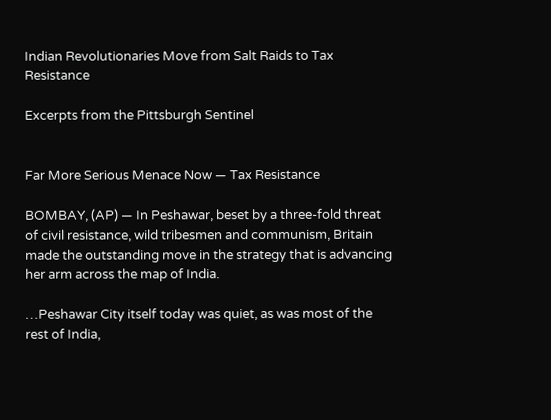Indian Revolutionaries Move from Salt Raids to Tax Resistance

Excerpts from the Pittsburgh Sentinel


Far More Serious Menace Now — Tax Resistance

BOMBAY, (AP) — In Peshawar, beset by a three-fold threat of civil resistance, wild tribesmen and communism, Britain made the outstanding move in the strategy that is advancing her arm across the map of India.

…Peshawar City itself today was quiet, as was most of the rest of India,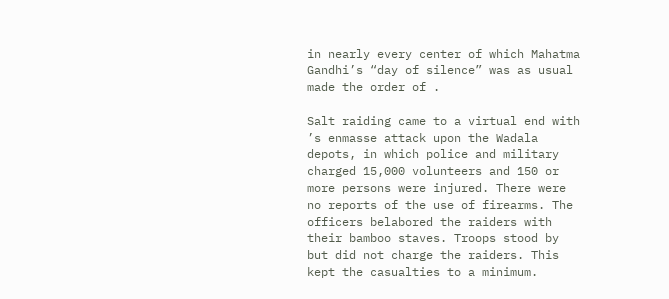in nearly every center of which Mahatma Gandhi’s “day of silence” was as usual made the order of .

Salt raiding came to a virtual end with ’s enmasse attack upon the Wadala depots, in which police and military charged 15,000 volunteers and 150 or more persons were injured. There were no reports of the use of firearms. The officers belabored the raiders with their bamboo staves. Troops stood by but did not charge the raiders. This kept the casualties to a minimum.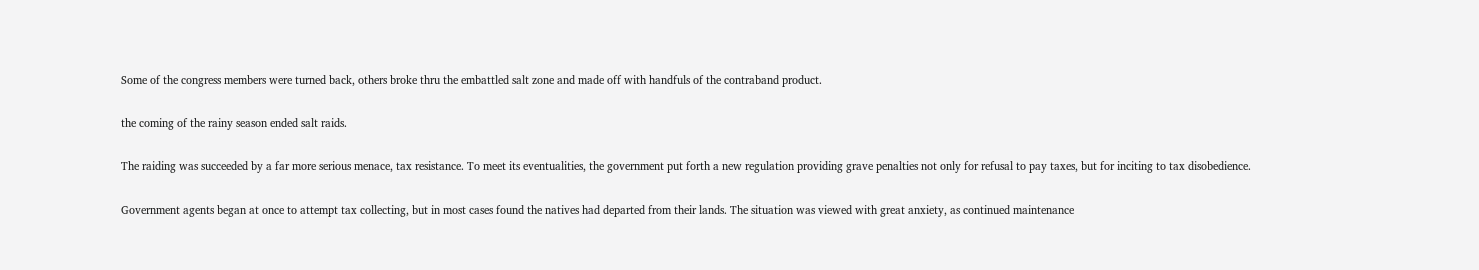Some of the congress members were turned back, others broke thru the embattled salt zone and made off with handfuls of the contraband product.

the coming of the rainy season ended salt raids.

The raiding was succeeded by a far more serious menace, tax resistance. To meet its eventualities, the government put forth a new regulation providing grave penalties not only for refusal to pay taxes, but for inciting to tax disobedience.

Government agents began at once to attempt tax collecting, but in most cases found the natives had departed from their lands. The situation was viewed with great anxiety, as continued maintenance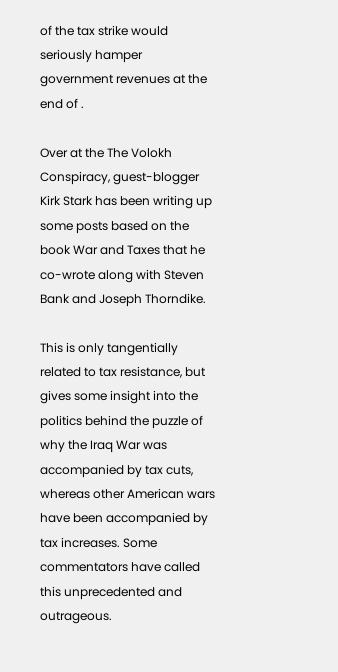of the tax strike would seriously hamper government revenues at the end of .

Over at the The Volokh Conspiracy, guest-blogger Kirk Stark has been writing up some posts based on the book War and Taxes that he co-wrote along with Steven Bank and Joseph Thorndike.

This is only tangentially related to tax resistance, but gives some insight into the politics behind the puzzle of why the Iraq War was accompanied by tax cuts, whereas other American wars have been accompanied by tax increases. Some commentators have called this unprecedented and outrageous.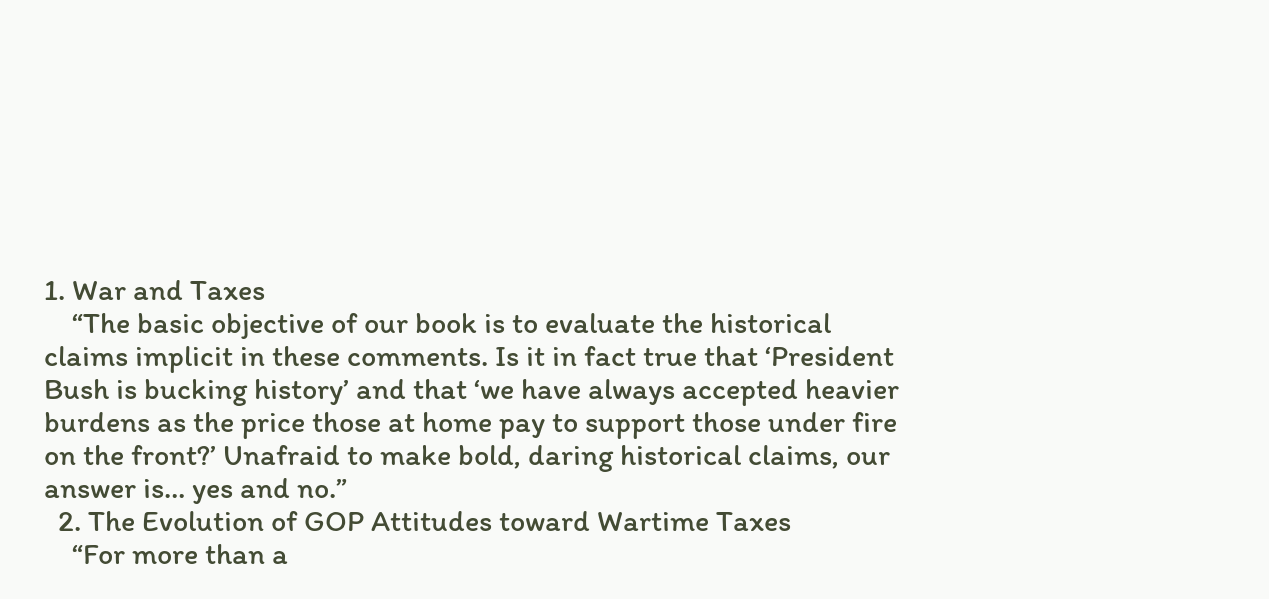1. War and Taxes
    “The basic objective of our book is to evaluate the historical claims implicit in these comments. Is it in fact true that ‘President Bush is bucking history’ and that ‘we have always accepted heavier burdens as the price those at home pay to support those under fire on the front?’ Unafraid to make bold, daring historical claims, our answer is… yes and no.”
  2. The Evolution of GOP Attitudes toward Wartime Taxes
    “For more than a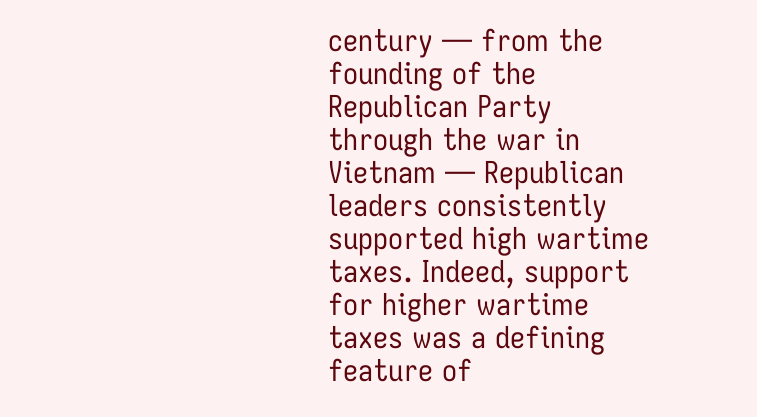century — from the founding of the Republican Party through the war in Vietnam — Republican leaders consistently supported high wartime taxes. Indeed, support for higher wartime taxes was a defining feature of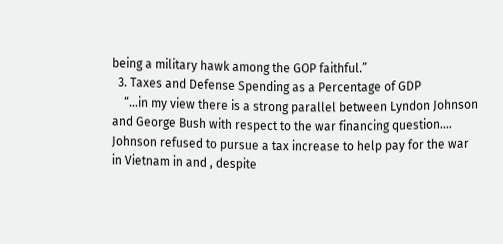being a military hawk among the GOP faithful.”
  3. Taxes and Defense Spending as a Percentage of GDP
    “…in my view there is a strong parallel between Lyndon Johnson and George Bush with respect to the war financing question.… Johnson refused to pursue a tax increase to help pay for the war in Vietnam in and , despite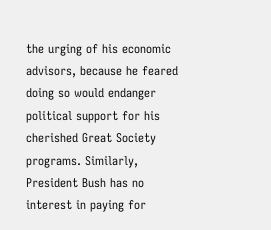the urging of his economic advisors, because he feared doing so would endanger political support for his cherished Great Society programs. Similarly, President Bush has no interest in paying for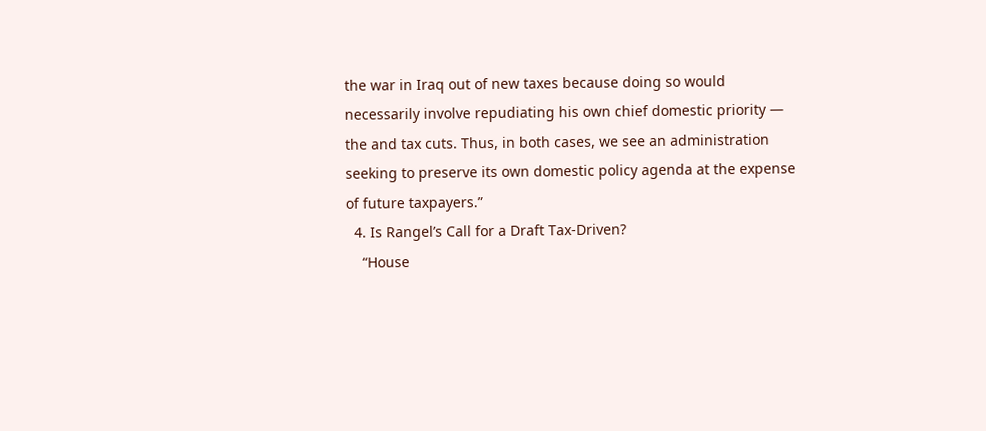the war in Iraq out of new taxes because doing so would necessarily involve repudiating his own chief domestic priority — the and tax cuts. Thus, in both cases, we see an administration seeking to preserve its own domestic policy agenda at the expense of future taxpayers.”
  4. Is Rangel’s Call for a Draft Tax-Driven?
    “House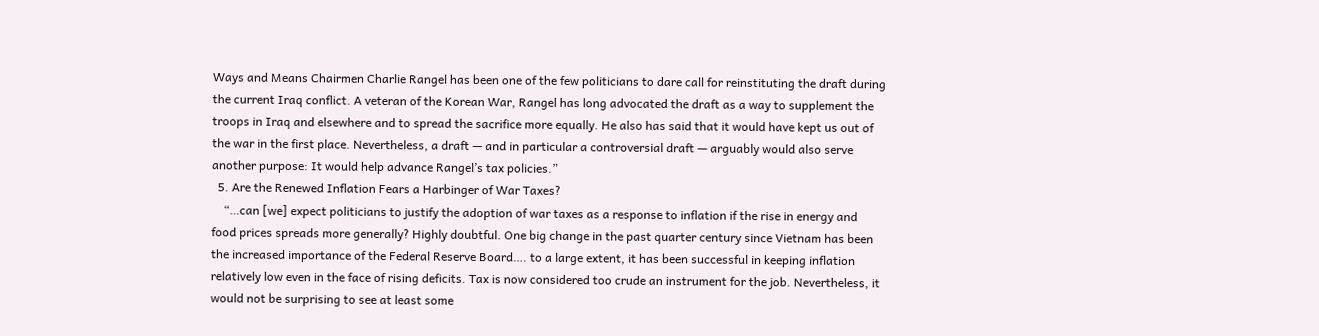Ways and Means Chairmen Charlie Rangel has been one of the few politicians to dare call for reinstituting the draft during the current Iraq conflict. A veteran of the Korean War, Rangel has long advocated the draft as a way to supplement the troops in Iraq and elsewhere and to spread the sacrifice more equally. He also has said that it would have kept us out of the war in the first place. Nevertheless, a draft — and in particular a controversial draft — arguably would also serve another purpose: It would help advance Rangel’s tax policies.”
  5. Are the Renewed Inflation Fears a Harbinger of War Taxes?
    “…can [we] expect politicians to justify the adoption of war taxes as a response to inflation if the rise in energy and food prices spreads more generally? Highly doubtful. One big change in the past quarter century since Vietnam has been the increased importance of the Federal Reserve Board…. to a large extent, it has been successful in keeping inflation relatively low even in the face of rising deficits. Tax is now considered too crude an instrument for the job. Nevertheless, it would not be surprising to see at least some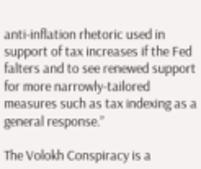anti-inflation rhetoric used in support of tax increases if the Fed falters and to see renewed support for more narrowly-tailored measures such as tax indexing as a general response.”

The Volokh Conspiracy is a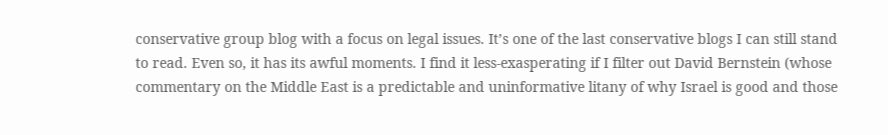conservative group blog with a focus on legal issues. It’s one of the last conservative blogs I can still stand to read. Even so, it has its awful moments. I find it less-exasperating if I filter out David Bernstein (whose commentary on the Middle East is a predictable and uninformative litany of why Israel is good and those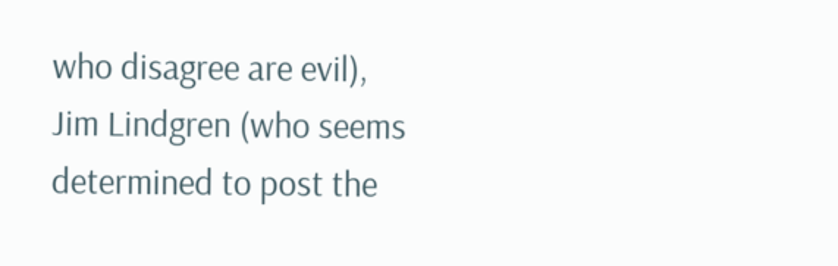who disagree are evil), Jim Lindgren (who seems determined to post the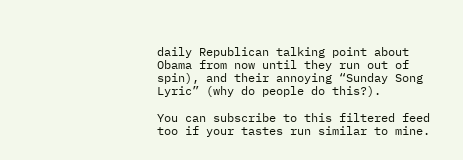daily Republican talking point about Obama from now until they run out of spin), and their annoying “Sunday Song Lyric” (why do people do this?).

You can subscribe to this filtered feed too if your tastes run similar to mine.